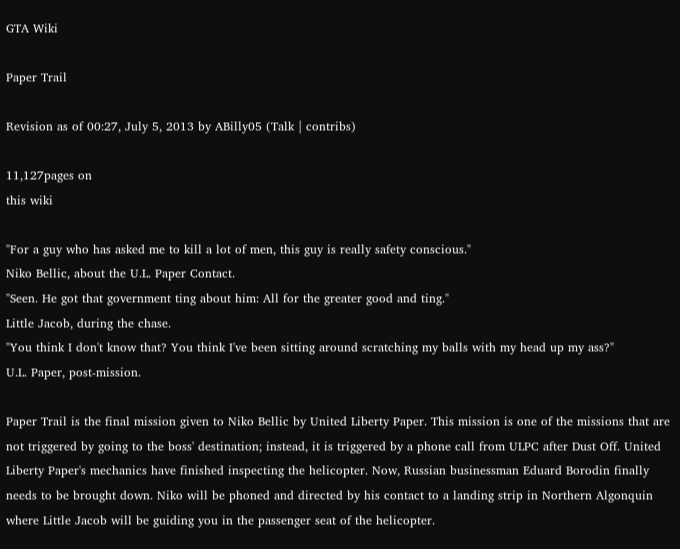GTA Wiki

Paper Trail

Revision as of 00:27, July 5, 2013 by ABilly05 (Talk | contribs)

11,127pages on
this wiki

"For a guy who has asked me to kill a lot of men, this guy is really safety conscious."
Niko Bellic, about the U.L. Paper Contact.
"Seen. He got that government ting about him: All for the greater good and ting."
Little Jacob, during the chase.
"You think I don't know that? You think I've been sitting around scratching my balls with my head up my ass?"
U.L. Paper, post-mission.

Paper Trail is the final mission given to Niko Bellic by United Liberty Paper. This mission is one of the missions that are not triggered by going to the boss' destination; instead, it is triggered by a phone call from ULPC after Dust Off. United Liberty Paper's mechanics have finished inspecting the helicopter. Now, Russian businessman Eduard Borodin finally needs to be brought down. Niko will be phoned and directed by his contact to a landing strip in Northern Algonquin where Little Jacob will be guiding you in the passenger seat of the helicopter.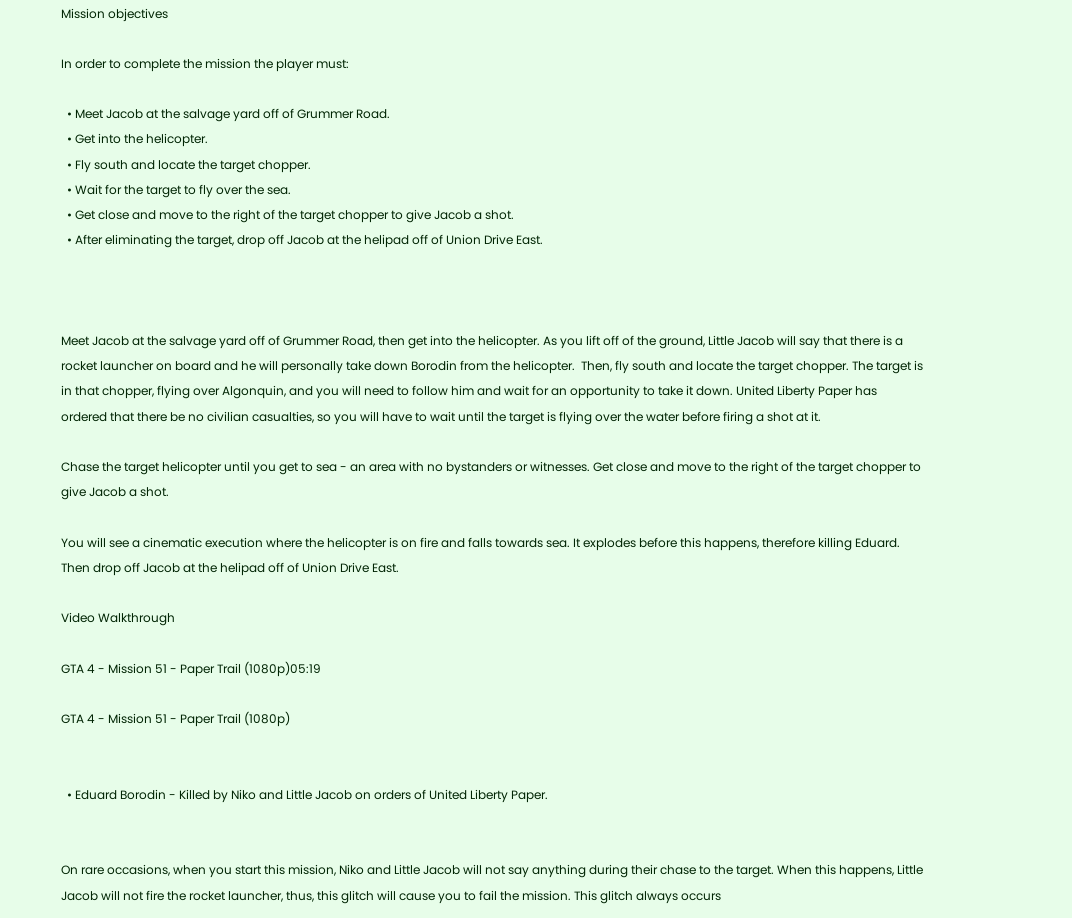Mission objectives

In order to complete the mission the player must:

  • Meet Jacob at the salvage yard off of Grummer Road.
  • Get into the helicopter.
  • Fly south and locate the target chopper.
  • Wait for the target to fly over the sea.
  • Get close and move to the right of the target chopper to give Jacob a shot.
  • After eliminating the target, drop off Jacob at the helipad off of Union Drive East.



Meet Jacob at the salvage yard off of Grummer Road, then get into the helicopter. As you lift off of the ground, Little Jacob will say that there is a rocket launcher on board and he will personally take down Borodin from the helicopter.  Then, fly south and locate the target chopper. The target is in that chopper, flying over Algonquin, and you will need to follow him and wait for an opportunity to take it down. United Liberty Paper has ordered that there be no civilian casualties, so you will have to wait until the target is flying over the water before firing a shot at it.

Chase the target helicopter until you get to sea - an area with no bystanders or witnesses. Get close and move to the right of the target chopper to give Jacob a shot.

You will see a cinematic execution where the helicopter is on fire and falls towards sea. It explodes before this happens, therefore killing Eduard. Then drop off Jacob at the helipad off of Union Drive East.

Video Walkthrough

GTA 4 - Mission 51 - Paper Trail (1080p)05:19

GTA 4 - Mission 51 - Paper Trail (1080p)


  • Eduard Borodin - Killed by Niko and Little Jacob on orders of United Liberty Paper.


On rare occasions, when you start this mission, Niko and Little Jacob will not say anything during their chase to the target. When this happens, Little Jacob will not fire the rocket launcher, thus, this glitch will cause you to fail the mission. This glitch always occurs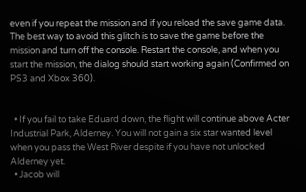even if you repeat the mission and if you reload the save game data. The best way to avoid this glitch is to save the game before the mission and turn off the console. Restart the console, and when you start the mission, the dialog should start working again (Confirmed on PS3 and Xbox 360).


  • If you fail to take Eduard down, the flight will continue above Acter Industrial Park, Alderney. You will not gain a six star wanted level when you pass the West River despite if you have not unlocked Alderney yet.
  • Jacob will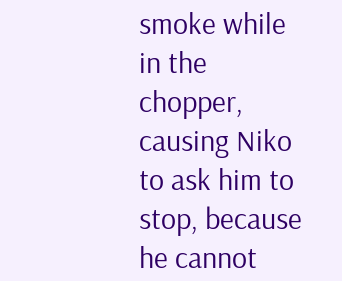smoke while in the chopper, causing Niko to ask him to stop, because he cannot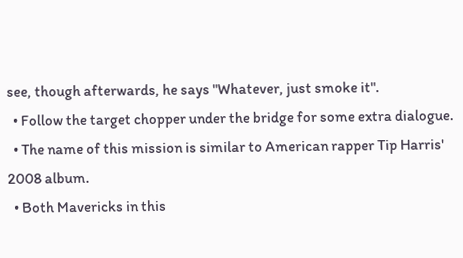see, though afterwards, he says "Whatever, just smoke it".
  • Follow the target chopper under the bridge for some extra dialogue.
  • The name of this mission is similar to American rapper Tip Harris' 2008 album.
  • Both Mavericks in this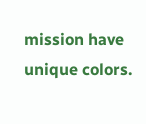mission have unique colors.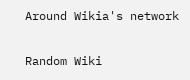Around Wikia's network

Random Wiki